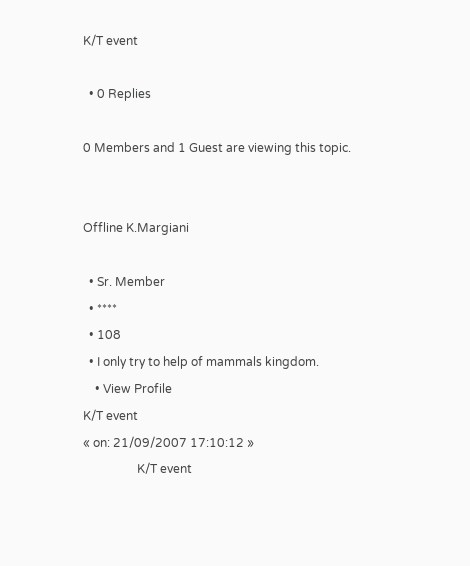K/T event

  • 0 Replies

0 Members and 1 Guest are viewing this topic.


Offline K.Margiani

  • Sr. Member
  • ****
  • 108
  • I only try to help of mammals kingdom.
    • View Profile
K/T event
« on: 21/09/2007 17:10:12 »
                  K/T event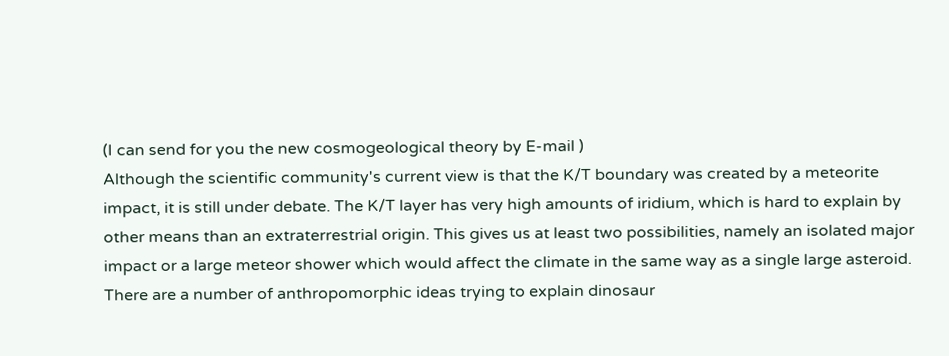(I can send for you the new cosmogeological theory by E-mail )
Although the scientific community's current view is that the K/T boundary was created by a meteorite impact, it is still under debate. The K/T layer has very high amounts of iridium, which is hard to explain by other means than an extraterrestrial origin. This gives us at least two possibilities, namely an isolated major impact or a large meteor shower which would affect the climate in the same way as a single large asteroid.  There are a number of anthropomorphic ideas trying to explain dinosaur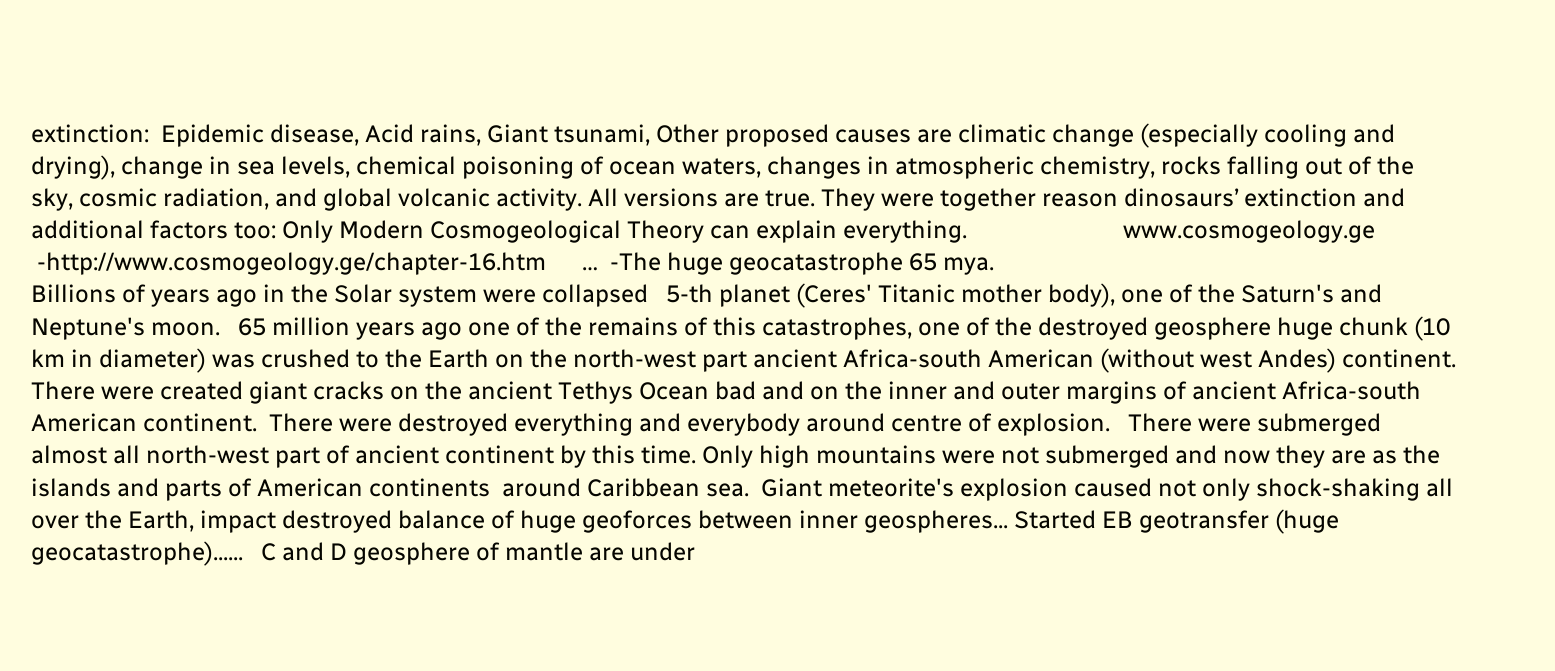extinction:  Epidemic disease, Acid rains, Giant tsunami, Other proposed causes are climatic change (especially cooling and drying), change in sea levels, chemical poisoning of ocean waters, changes in atmospheric chemistry, rocks falling out of the sky, cosmic radiation, and global volcanic activity. All versions are true. They were together reason dinosaurs’ extinction and additional factors too: Only Modern Cosmogeological Theory can explain everything.                          www.cosmogeology.ge
 -http://www.cosmogeology.ge/chapter-16.htm      …  -The huge geocatastrophe 65 mya.
Billions of years ago in the Solar system were collapsed   5-th planet (Ceres' Titanic mother body), one of the Saturn's and Neptune's moon.   65 million years ago one of the remains of this catastrophes, one of the destroyed geosphere huge chunk (10 km in diameter) was crushed to the Earth on the north-west part ancient Africa-south American (without west Andes) continent. There were created giant cracks on the ancient Tethys Ocean bad and on the inner and outer margins of ancient Africa-south American continent.  There were destroyed everything and everybody around centre of explosion.   There were submerged almost all north-west part of ancient continent by this time. Only high mountains were not submerged and now they are as the islands and parts of American continents  around Caribbean sea.  Giant meteorite's explosion caused not only shock-shaking all over the Earth, impact destroyed balance of huge geoforces between inner geospheres... Started EB geotransfer (huge geocatastrophe)......   C and D geosphere of mantle are under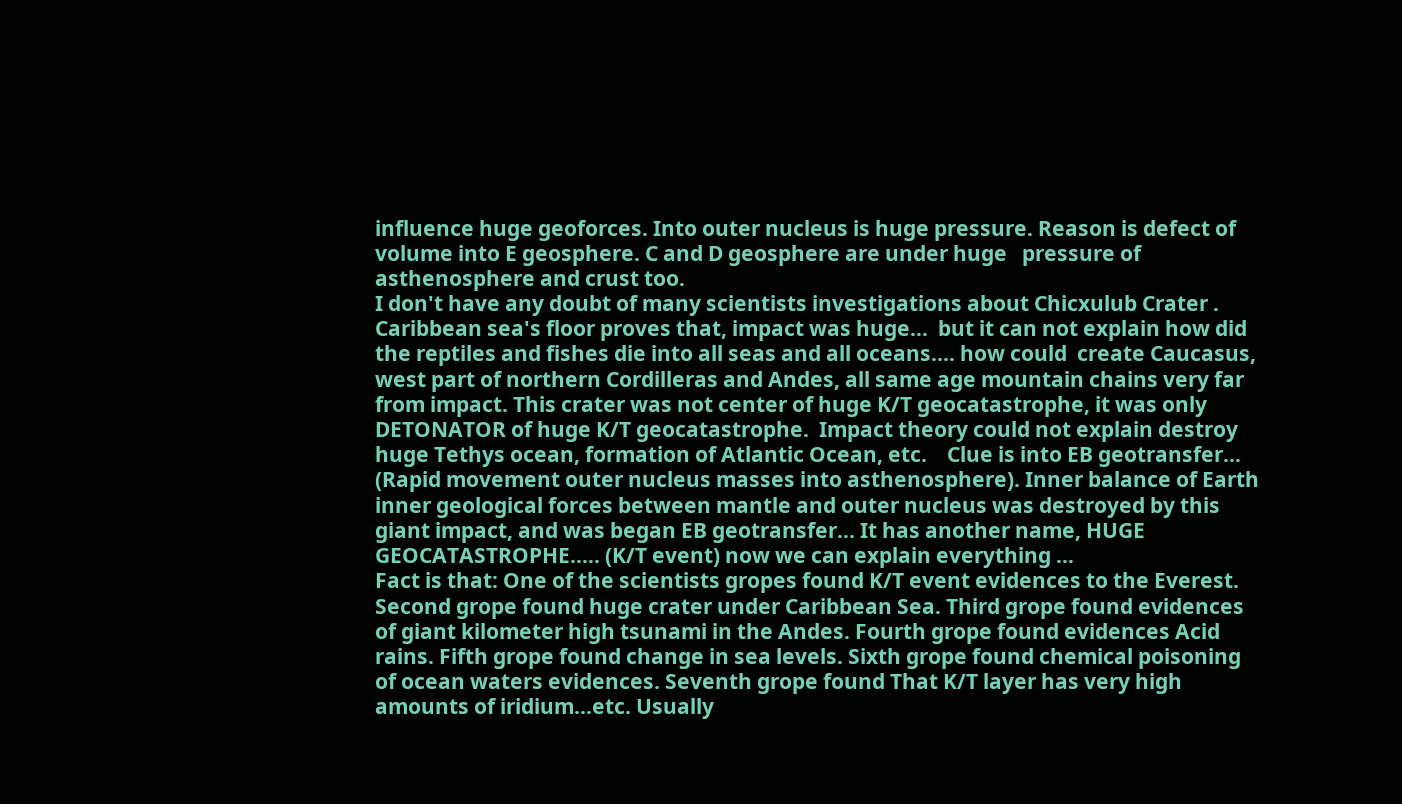influence huge geoforces. Into outer nucleus is huge pressure. Reason is defect of volume into E geosphere. C and D geosphere are under huge   pressure of asthenosphere and crust too.
I don't have any doubt of many scientists investigations about Chicxulub Crater . Caribbean sea's floor proves that, impact was huge...  but it can not explain how did the reptiles and fishes die into all seas and all oceans.... how could  create Caucasus, west part of northern Cordilleras and Andes, all same age mountain chains very far from impact. This crater was not center of huge K/T geocatastrophe, it was only DETONATOR of huge K/T geocatastrophe.  Impact theory could not explain destroy huge Tethys ocean, formation of Atlantic Ocean, etc.    Clue is into EB geotransfer... (Rapid movement outer nucleus masses into asthenosphere). Inner balance of Earth inner geological forces between mantle and outer nucleus was destroyed by this giant impact, and was began EB geotransfer... It has another name, HUGE GEOCATASTROPHE..... (K/T event) now we can explain everything …
Fact is that: One of the scientists gropes found K/T event evidences to the Everest. Second grope found huge crater under Caribbean Sea. Third grope found evidences of giant kilometer high tsunami in the Andes. Fourth grope found evidences Acid rains. Fifth grope found change in sea levels. Sixth grope found chemical poisoning of ocean waters evidences. Seventh grope found That K/T layer has very high amounts of iridium…etc. Usually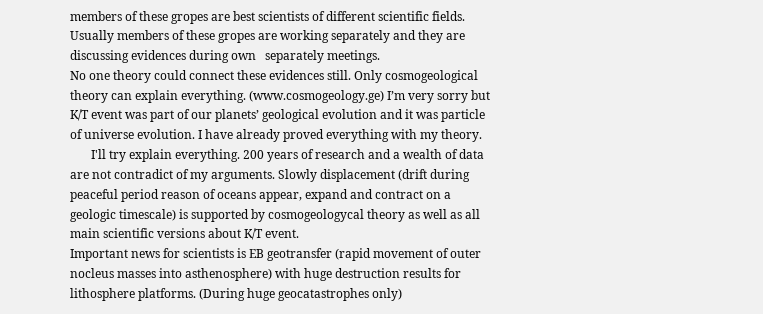members of these gropes are best scientists of different scientific fields.  Usually members of these gropes are working separately and they are discussing evidences during own   separately meetings.
No one theory could connect these evidences still. Only cosmogeological theory can explain everything. (www.cosmogeology.ge) I’m very sorry but K/T event was part of our planets’ geological evolution and it was particle of universe evolution. I have already proved everything with my theory.
       I'll try explain everything. 200 years of research and a wealth of data are not contradict of my arguments. Slowly displacement (drift during peaceful period reason of oceans appear, expand and contract on a geologic timescale) is supported by cosmogeologycal theory as well as all main scientific versions about K/T event.
Important news for scientists is EB geotransfer (rapid movement of outer nocleus masses into asthenosphere) with huge destruction results for lithosphere platforms. (During huge geocatastrophes only)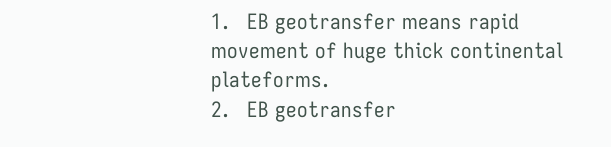1.   EB geotransfer means rapid movement of huge thick continental plateforms.
2.   EB geotransfer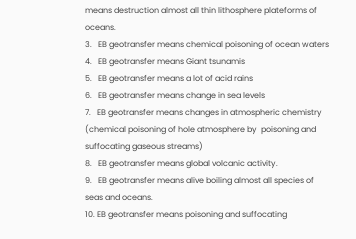means destruction almost all thin lithosphere plateforms of oceans.
3.   EB geotransfer means chemical poisoning of ocean waters
4.   EB geotransfer means Giant tsunamis
5.   EB geotransfer means a lot of acid rains
6.   EB geotransfer means change in sea levels
7.   EB geotransfer means changes in atmospheric chemistry (chemical poisoning of hole atmosphere by  poisoning and suffocating gaseous streams)
8.   EB geotransfer means global volcanic activity.
9.   EB geotransfer means alive boiling almost all species of seas and oceans.
10. EB geotransfer means poisoning and suffocating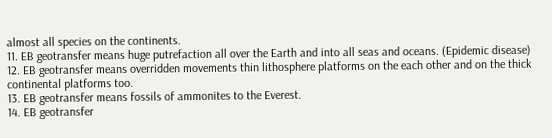almost all species on the continents.
11. EB geotransfer means huge putrefaction all over the Earth and into all seas and oceans. (Epidemic disease)
12. EB geotransfer means overridden movements thin lithosphere platforms on the each other and on the thick continental platforms too.
13. EB geotransfer means fossils of ammonites to the Everest.
14. EB geotransfer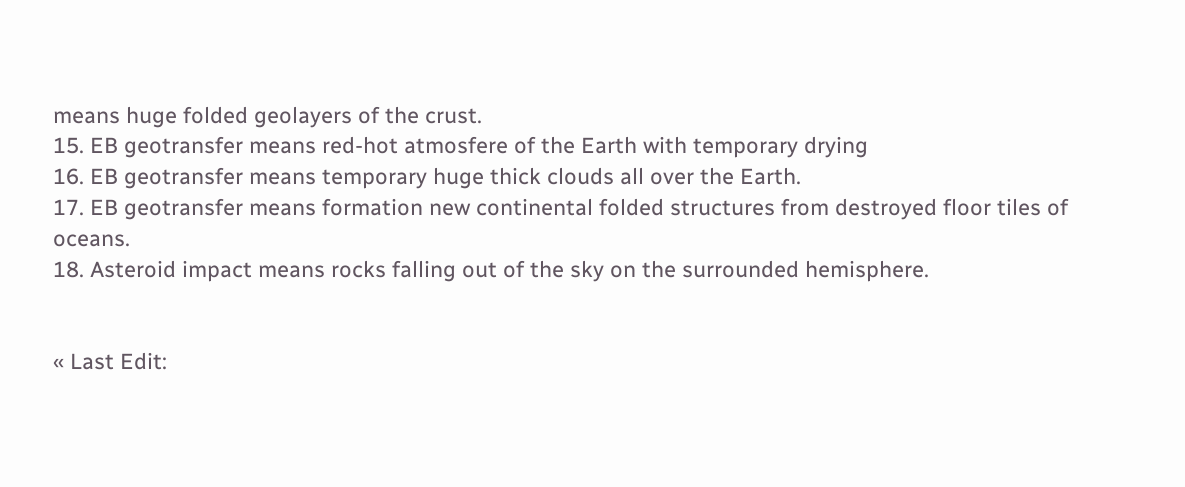means huge folded geolayers of the crust.
15. EB geotransfer means red-hot atmosfere of the Earth with temporary drying
16. EB geotransfer means temporary huge thick clouds all over the Earth.
17. EB geotransfer means formation new continental folded structures from destroyed floor tiles of oceans.
18. Asteroid impact means rocks falling out of the sky on the surrounded hemisphere.


« Last Edit: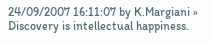24/09/2007 16:11:07 by K.Margiani »
Discovery is intellectual happiness.